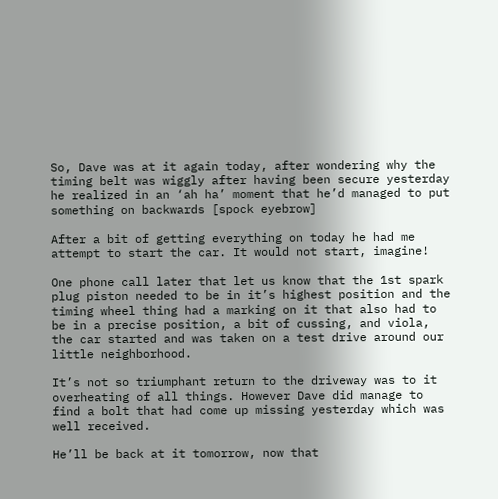So, Dave was at it again today, after wondering why the timing belt was wiggly after having been secure yesterday he realized in an ‘ah ha’ moment that he’d managed to put something on backwards [spock eyebrow]

After a bit of getting everything on today he had me attempt to start the car. It would not start, imagine!

One phone call later that let us know that the 1st spark plug piston needed to be in it’s highest position and the timing wheel thing had a marking on it that also had to be in a precise position, a bit of cussing, and viola, the car started and was taken on a test drive around our little neighborhood.

It’s not so triumphant return to the driveway was to it overheating of all things. However Dave did manage to find a bolt that had come up missing yesterday which was well received.

He’ll be back at it tomorrow, now that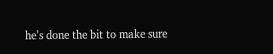he’s done the bit to make sure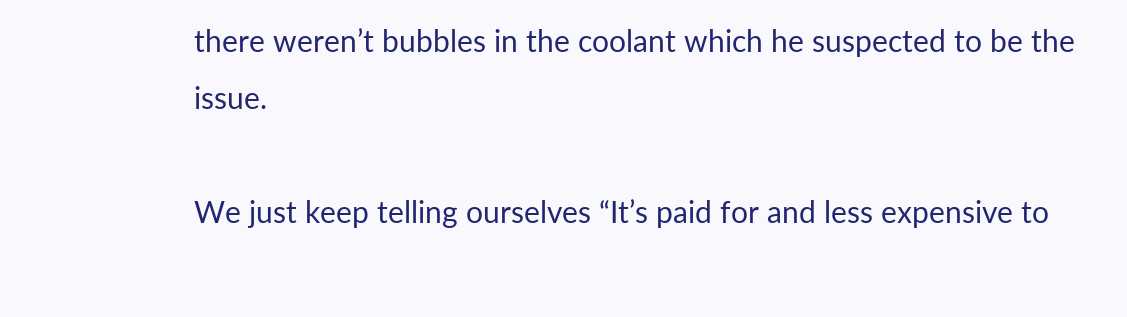there weren’t bubbles in the coolant which he suspected to be the issue.

We just keep telling ourselves “It’s paid for and less expensive to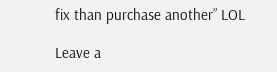fix than purchase another” LOL

Leave a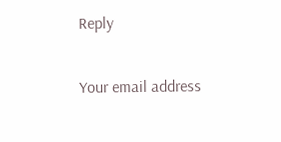Reply

Your email address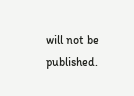will not be published.